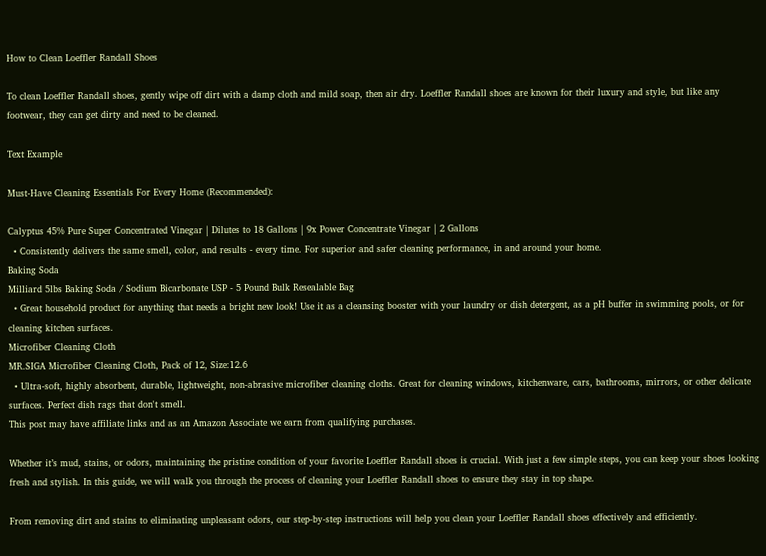How to Clean Loeffler Randall Shoes

To clean Loeffler Randall shoes, gently wipe off dirt with a damp cloth and mild soap, then air dry. Loeffler Randall shoes are known for their luxury and style, but like any footwear, they can get dirty and need to be cleaned.

Text Example

Must-Have Cleaning Essentials For Every Home (Recommended):

Calyptus 45% Pure Super Concentrated Vinegar | Dilutes to 18 Gallons | 9x Power Concentrate Vinegar | 2 Gallons
  • Consistently delivers the same smell, color, and results - every time. For superior and safer cleaning performance, in and around your home.
Baking Soda
Milliard 5lbs Baking Soda / Sodium Bicarbonate USP - 5 Pound Bulk Resealable Bag
  • Great household product for anything that needs a bright new look! Use it as a cleansing booster with your laundry or dish detergent, as a pH buffer in swimming pools, or for cleaning kitchen surfaces.
Microfiber Cleaning Cloth
MR.SIGA Microfiber Cleaning Cloth, Pack of 12, Size:12.6
  • Ultra-soft, highly absorbent, durable, lightweight, non-abrasive microfiber cleaning cloths. Great for cleaning windows, kitchenware, cars, bathrooms, mirrors, or other delicate surfaces. Perfect dish rags that don't smell.
This post may have affiliate links and as an Amazon Associate we earn from qualifying purchases.

Whether it’s mud, stains, or odors, maintaining the pristine condition of your favorite Loeffler Randall shoes is crucial. With just a few simple steps, you can keep your shoes looking fresh and stylish. In this guide, we will walk you through the process of cleaning your Loeffler Randall shoes to ensure they stay in top shape.

From removing dirt and stains to eliminating unpleasant odors, our step-by-step instructions will help you clean your Loeffler Randall shoes effectively and efficiently.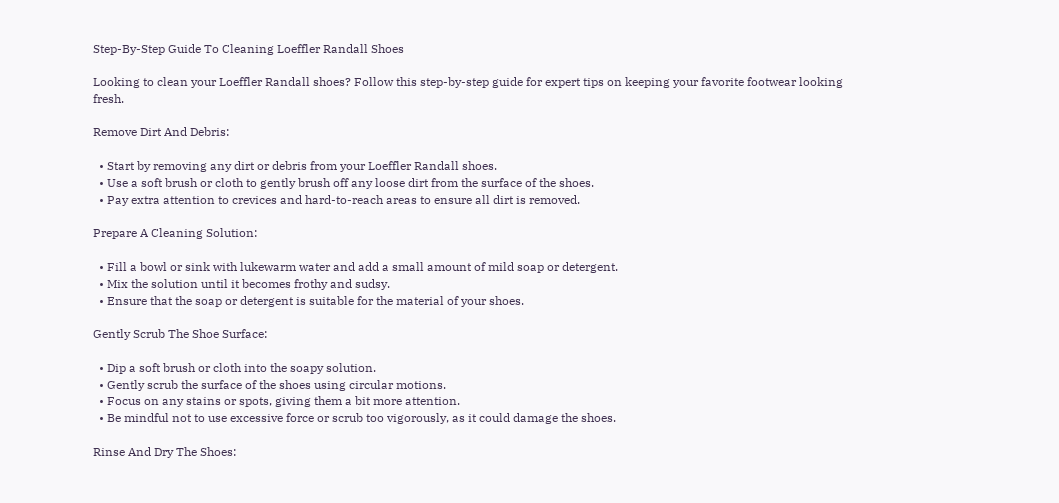Step-By-Step Guide To Cleaning Loeffler Randall Shoes

Looking to clean your Loeffler Randall shoes? Follow this step-by-step guide for expert tips on keeping your favorite footwear looking fresh.

Remove Dirt And Debris:

  • Start by removing any dirt or debris from your Loeffler Randall shoes.
  • Use a soft brush or cloth to gently brush off any loose dirt from the surface of the shoes.
  • Pay extra attention to crevices and hard-to-reach areas to ensure all dirt is removed.

Prepare A Cleaning Solution:

  • Fill a bowl or sink with lukewarm water and add a small amount of mild soap or detergent.
  • Mix the solution until it becomes frothy and sudsy.
  • Ensure that the soap or detergent is suitable for the material of your shoes.

Gently Scrub The Shoe Surface:

  • Dip a soft brush or cloth into the soapy solution.
  • Gently scrub the surface of the shoes using circular motions.
  • Focus on any stains or spots, giving them a bit more attention.
  • Be mindful not to use excessive force or scrub too vigorously, as it could damage the shoes.

Rinse And Dry The Shoes: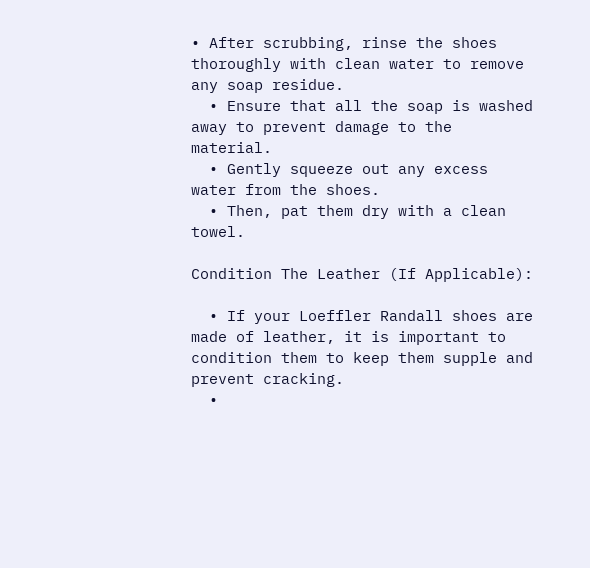• After scrubbing, rinse the shoes thoroughly with clean water to remove any soap residue.
  • Ensure that all the soap is washed away to prevent damage to the material.
  • Gently squeeze out any excess water from the shoes.
  • Then, pat them dry with a clean towel.

Condition The Leather (If Applicable):

  • If your Loeffler Randall shoes are made of leather, it is important to condition them to keep them supple and prevent cracking.
  •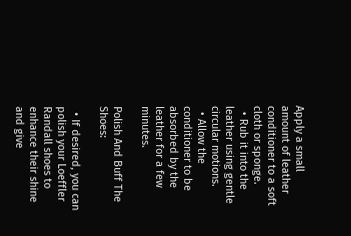Apply a small amount of leather conditioner to a soft cloth or sponge.
  • Rub it into the leather using gentle circular motions.
  • Allow the conditioner to be absorbed by the leather for a few minutes.

Polish And Buff The Shoes:

  • If desired, you can polish your Loeffler Randall shoes to enhance their shine and give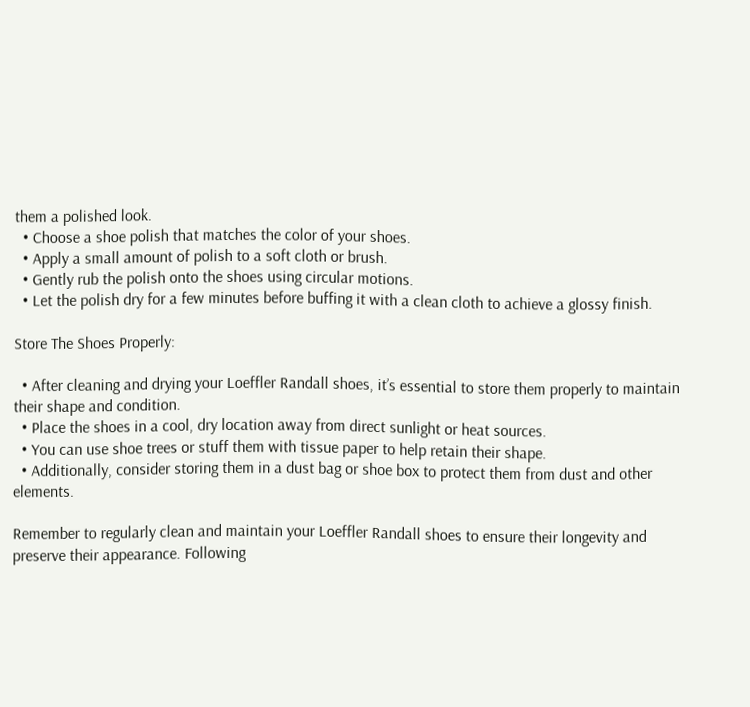them a polished look.
  • Choose a shoe polish that matches the color of your shoes.
  • Apply a small amount of polish to a soft cloth or brush.
  • Gently rub the polish onto the shoes using circular motions.
  • Let the polish dry for a few minutes before buffing it with a clean cloth to achieve a glossy finish.

Store The Shoes Properly:

  • After cleaning and drying your Loeffler Randall shoes, it’s essential to store them properly to maintain their shape and condition.
  • Place the shoes in a cool, dry location away from direct sunlight or heat sources.
  • You can use shoe trees or stuff them with tissue paper to help retain their shape.
  • Additionally, consider storing them in a dust bag or shoe box to protect them from dust and other elements.

Remember to regularly clean and maintain your Loeffler Randall shoes to ensure their longevity and preserve their appearance. Following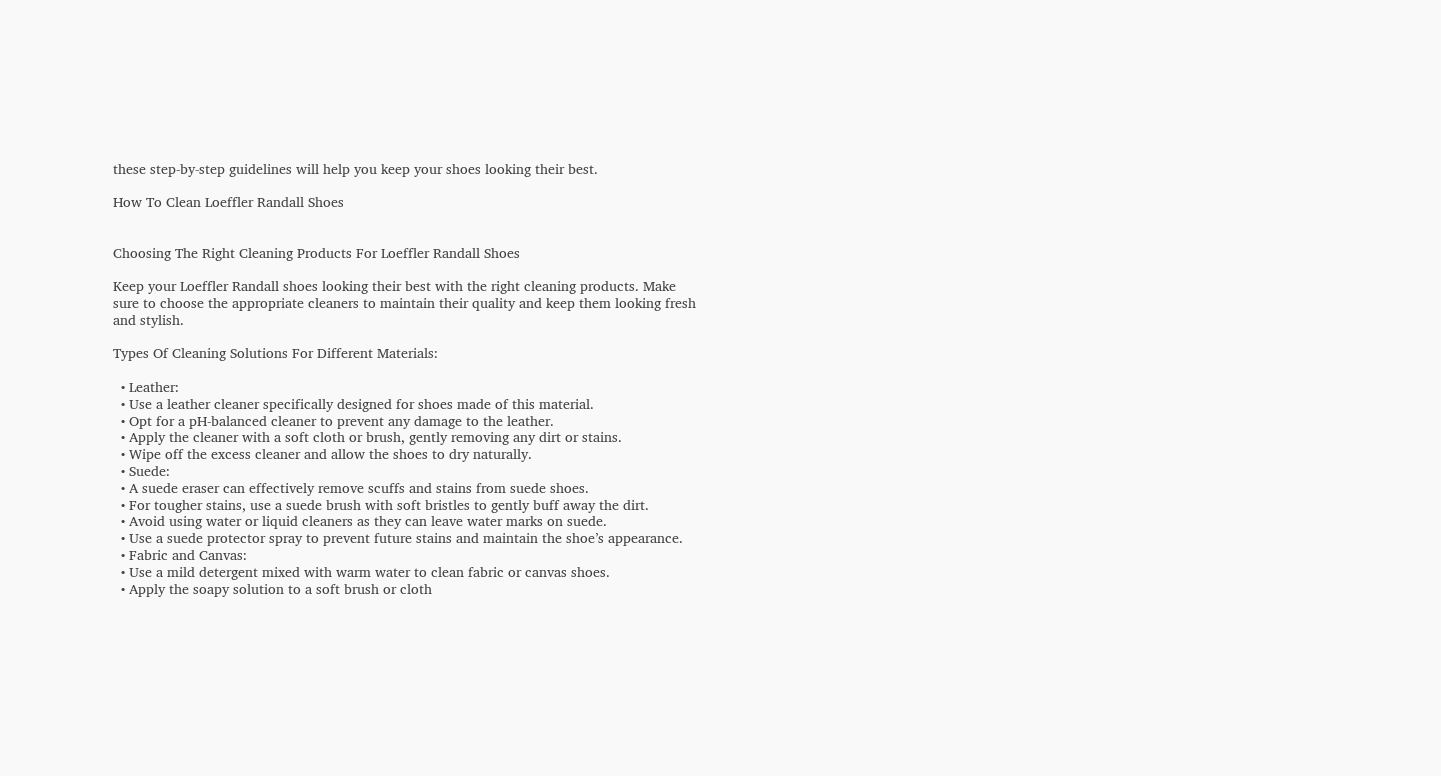these step-by-step guidelines will help you keep your shoes looking their best.

How To Clean Loeffler Randall Shoes


Choosing The Right Cleaning Products For Loeffler Randall Shoes

Keep your Loeffler Randall shoes looking their best with the right cleaning products. Make sure to choose the appropriate cleaners to maintain their quality and keep them looking fresh and stylish.

Types Of Cleaning Solutions For Different Materials:

  • Leather:
  • Use a leather cleaner specifically designed for shoes made of this material.
  • Opt for a pH-balanced cleaner to prevent any damage to the leather.
  • Apply the cleaner with a soft cloth or brush, gently removing any dirt or stains.
  • Wipe off the excess cleaner and allow the shoes to dry naturally.
  • Suede:
  • A suede eraser can effectively remove scuffs and stains from suede shoes.
  • For tougher stains, use a suede brush with soft bristles to gently buff away the dirt.
  • Avoid using water or liquid cleaners as they can leave water marks on suede.
  • Use a suede protector spray to prevent future stains and maintain the shoe’s appearance.
  • Fabric and Canvas:
  • Use a mild detergent mixed with warm water to clean fabric or canvas shoes.
  • Apply the soapy solution to a soft brush or cloth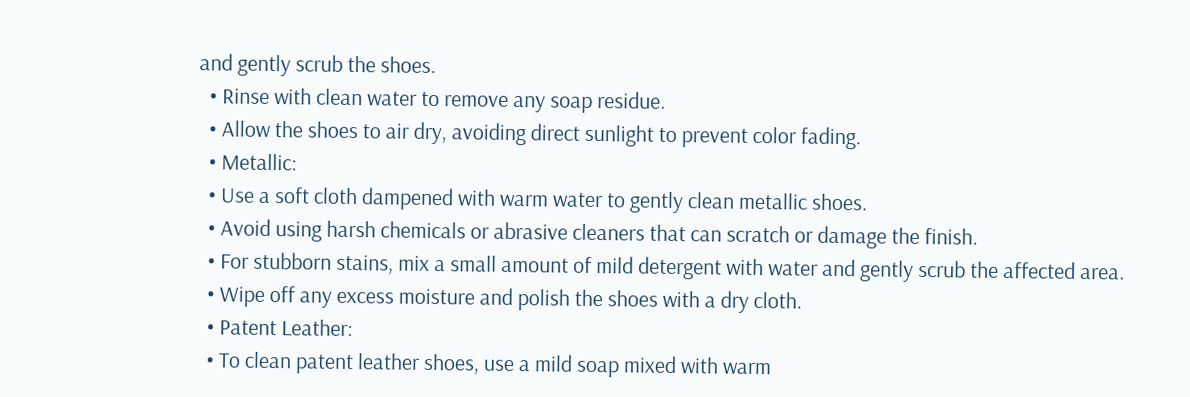and gently scrub the shoes.
  • Rinse with clean water to remove any soap residue.
  • Allow the shoes to air dry, avoiding direct sunlight to prevent color fading.
  • Metallic:
  • Use a soft cloth dampened with warm water to gently clean metallic shoes.
  • Avoid using harsh chemicals or abrasive cleaners that can scratch or damage the finish.
  • For stubborn stains, mix a small amount of mild detergent with water and gently scrub the affected area.
  • Wipe off any excess moisture and polish the shoes with a dry cloth.
  • Patent Leather:
  • To clean patent leather shoes, use a mild soap mixed with warm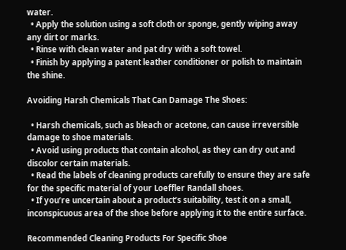water.
  • Apply the solution using a soft cloth or sponge, gently wiping away any dirt or marks.
  • Rinse with clean water and pat dry with a soft towel.
  • Finish by applying a patent leather conditioner or polish to maintain the shine.

Avoiding Harsh Chemicals That Can Damage The Shoes:

  • Harsh chemicals, such as bleach or acetone, can cause irreversible damage to shoe materials.
  • Avoid using products that contain alcohol, as they can dry out and discolor certain materials.
  • Read the labels of cleaning products carefully to ensure they are safe for the specific material of your Loeffler Randall shoes.
  • If you’re uncertain about a product’s suitability, test it on a small, inconspicuous area of the shoe before applying it to the entire surface.

Recommended Cleaning Products For Specific Shoe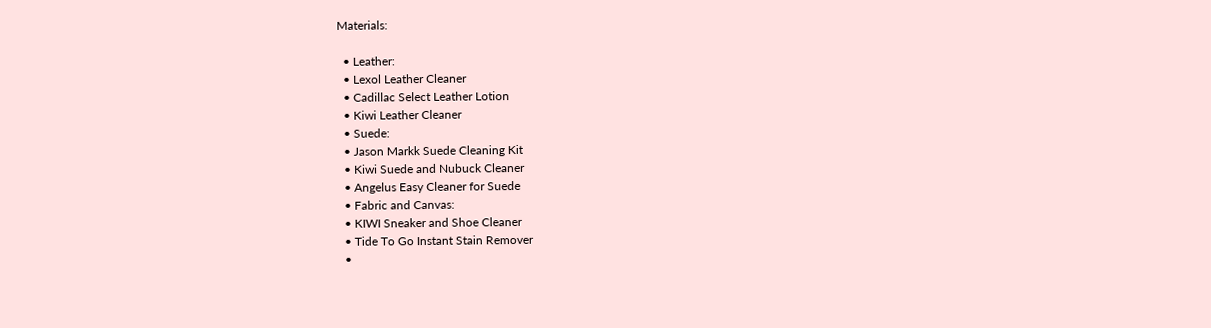Materials:

  • Leather:
  • Lexol Leather Cleaner
  • Cadillac Select Leather Lotion
  • Kiwi Leather Cleaner
  • Suede:
  • Jason Markk Suede Cleaning Kit
  • Kiwi Suede and Nubuck Cleaner
  • Angelus Easy Cleaner for Suede
  • Fabric and Canvas:
  • KIWI Sneaker and Shoe Cleaner
  • Tide To Go Instant Stain Remover
  •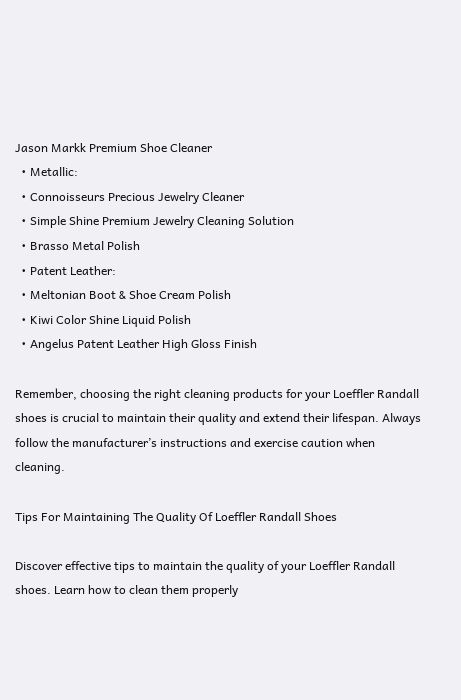Jason Markk Premium Shoe Cleaner
  • Metallic:
  • Connoisseurs Precious Jewelry Cleaner
  • Simple Shine Premium Jewelry Cleaning Solution
  • Brasso Metal Polish
  • Patent Leather:
  • Meltonian Boot & Shoe Cream Polish
  • Kiwi Color Shine Liquid Polish
  • Angelus Patent Leather High Gloss Finish

Remember, choosing the right cleaning products for your Loeffler Randall shoes is crucial to maintain their quality and extend their lifespan. Always follow the manufacturer’s instructions and exercise caution when cleaning.

Tips For Maintaining The Quality Of Loeffler Randall Shoes

Discover effective tips to maintain the quality of your Loeffler Randall shoes. Learn how to clean them properly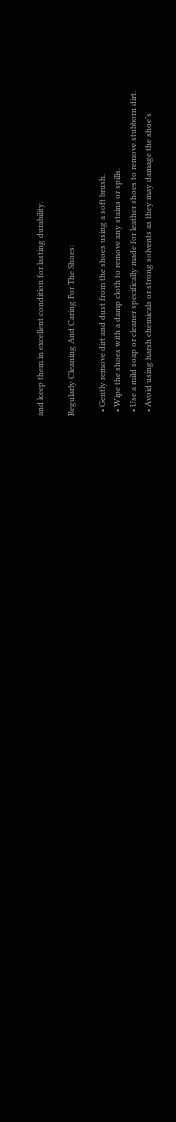and keep them in excellent condition for lasting durability.

Regularly Cleaning And Caring For The Shoes:

  • Gently remove dirt and dust from the shoes using a soft brush.
  • Wipe the shoes with a damp cloth to remove any stains or spills.
  • Use a mild soap or cleaner specifically made for leather shoes to remove stubborn dirt.
  • Avoid using harsh chemicals or strong solvents as they may damage the shoe’s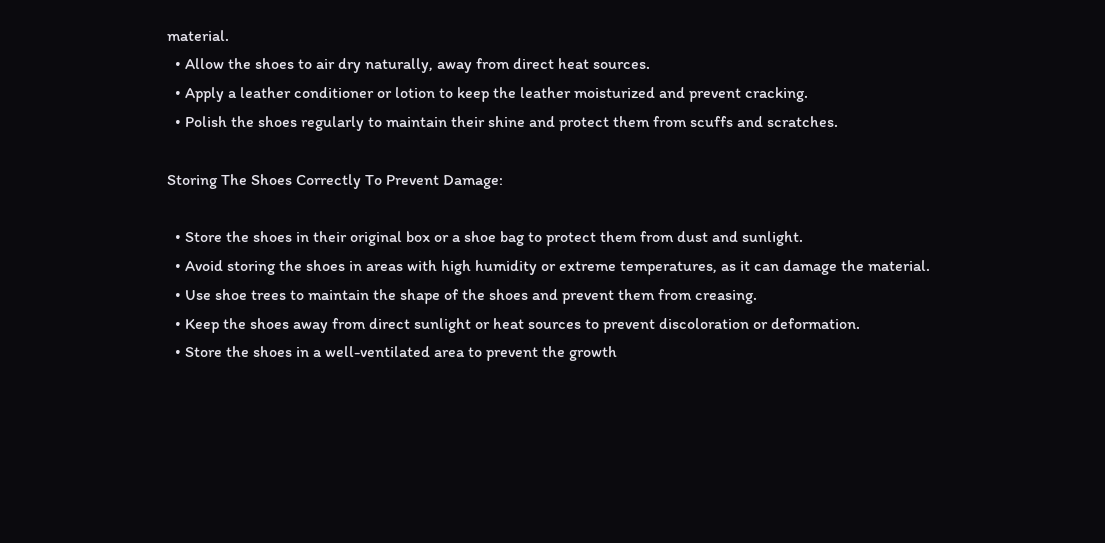material.
  • Allow the shoes to air dry naturally, away from direct heat sources.
  • Apply a leather conditioner or lotion to keep the leather moisturized and prevent cracking.
  • Polish the shoes regularly to maintain their shine and protect them from scuffs and scratches.

Storing The Shoes Correctly To Prevent Damage:

  • Store the shoes in their original box or a shoe bag to protect them from dust and sunlight.
  • Avoid storing the shoes in areas with high humidity or extreme temperatures, as it can damage the material.
  • Use shoe trees to maintain the shape of the shoes and prevent them from creasing.
  • Keep the shoes away from direct sunlight or heat sources to prevent discoloration or deformation.
  • Store the shoes in a well-ventilated area to prevent the growth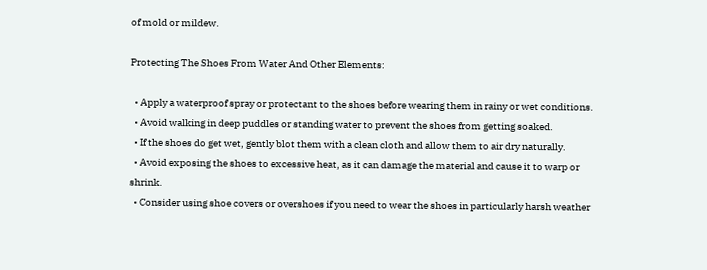of mold or mildew.

Protecting The Shoes From Water And Other Elements:

  • Apply a waterproof spray or protectant to the shoes before wearing them in rainy or wet conditions.
  • Avoid walking in deep puddles or standing water to prevent the shoes from getting soaked.
  • If the shoes do get wet, gently blot them with a clean cloth and allow them to air dry naturally.
  • Avoid exposing the shoes to excessive heat, as it can damage the material and cause it to warp or shrink.
  • Consider using shoe covers or overshoes if you need to wear the shoes in particularly harsh weather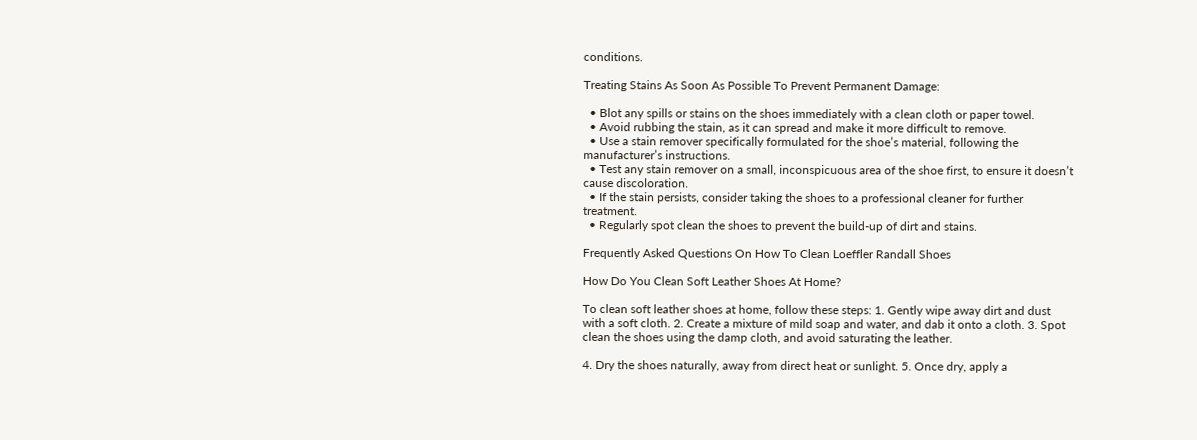conditions.

Treating Stains As Soon As Possible To Prevent Permanent Damage:

  • Blot any spills or stains on the shoes immediately with a clean cloth or paper towel.
  • Avoid rubbing the stain, as it can spread and make it more difficult to remove.
  • Use a stain remover specifically formulated for the shoe’s material, following the manufacturer’s instructions.
  • Test any stain remover on a small, inconspicuous area of the shoe first, to ensure it doesn’t cause discoloration.
  • If the stain persists, consider taking the shoes to a professional cleaner for further treatment.
  • Regularly spot clean the shoes to prevent the build-up of dirt and stains.

Frequently Asked Questions On How To Clean Loeffler Randall Shoes

How Do You Clean Soft Leather Shoes At Home?

To clean soft leather shoes at home, follow these steps: 1. Gently wipe away dirt and dust with a soft cloth. 2. Create a mixture of mild soap and water, and dab it onto a cloth. 3. Spot clean the shoes using the damp cloth, and avoid saturating the leather.

4. Dry the shoes naturally, away from direct heat or sunlight. 5. Once dry, apply a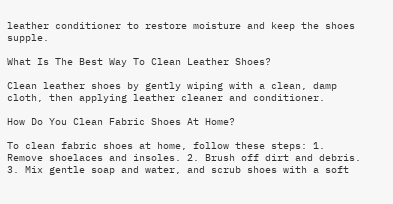leather conditioner to restore moisture and keep the shoes supple.

What Is The Best Way To Clean Leather Shoes?

Clean leather shoes by gently wiping with a clean, damp cloth, then applying leather cleaner and conditioner.

How Do You Clean Fabric Shoes At Home?

To clean fabric shoes at home, follow these steps: 1. Remove shoelaces and insoles. 2. Brush off dirt and debris. 3. Mix gentle soap and water, and scrub shoes with a soft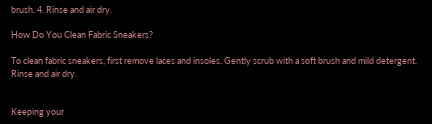brush. 4. Rinse and air dry.

How Do You Clean Fabric Sneakers?

To clean fabric sneakers, first remove laces and insoles. Gently scrub with a soft brush and mild detergent. Rinse and air dry.


Keeping your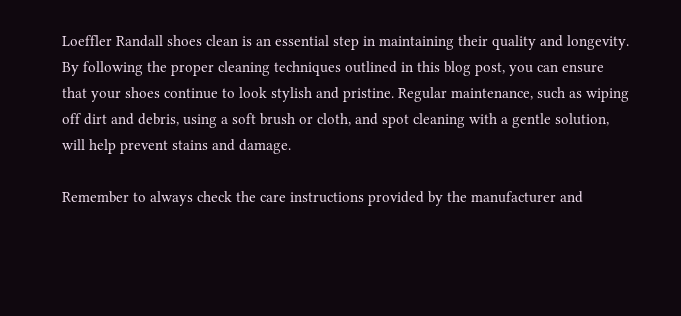Loeffler Randall shoes clean is an essential step in maintaining their quality and longevity. By following the proper cleaning techniques outlined in this blog post, you can ensure that your shoes continue to look stylish and pristine. Regular maintenance, such as wiping off dirt and debris, using a soft brush or cloth, and spot cleaning with a gentle solution, will help prevent stains and damage.

Remember to always check the care instructions provided by the manufacturer and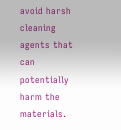avoid harsh cleaning agents that can potentially harm the materials.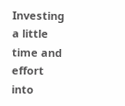Investing a little time and effort into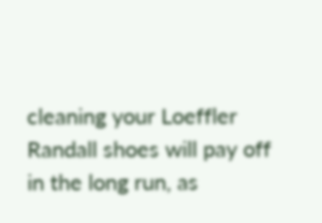cleaning your Loeffler Randall shoes will pay off in the long run, as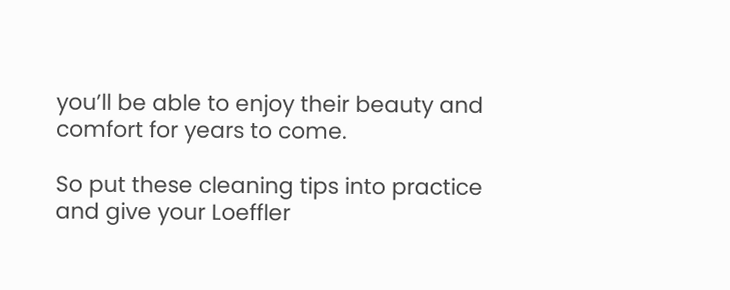you’ll be able to enjoy their beauty and comfort for years to come.

So put these cleaning tips into practice and give your Loeffler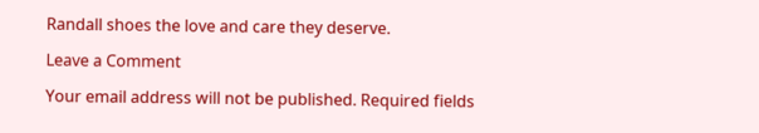Randall shoes the love and care they deserve.

Leave a Comment

Your email address will not be published. Required fields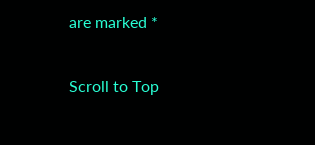are marked *

Scroll to Top